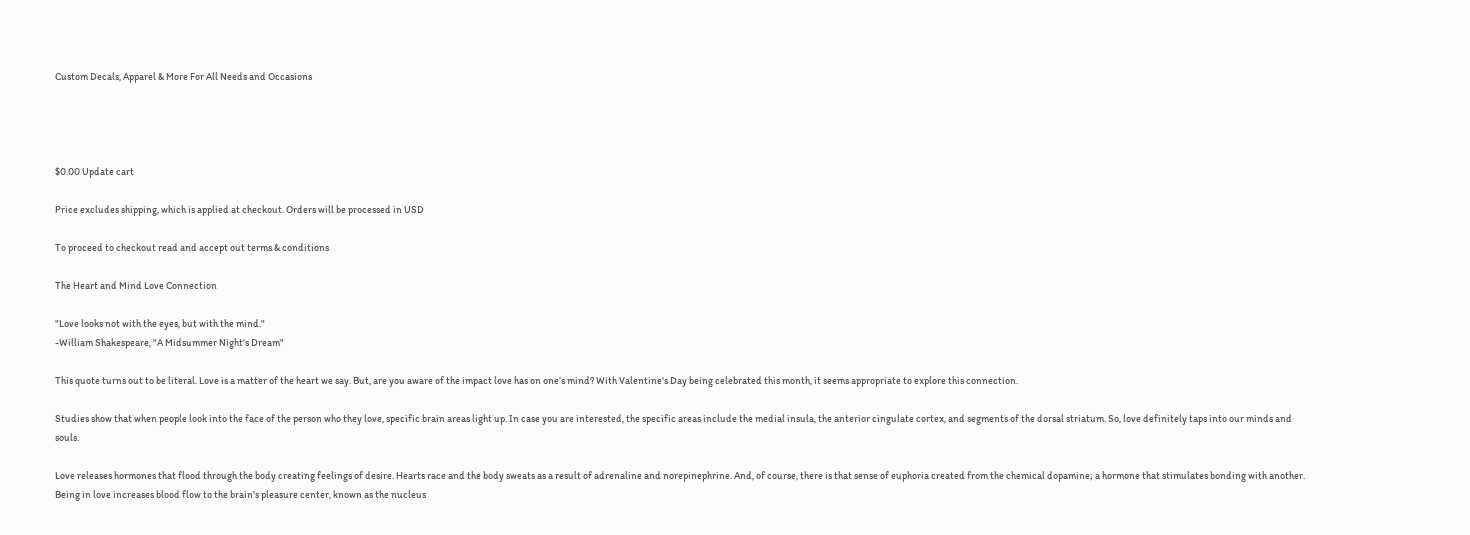Custom Decals, Apparel & More For All Needs and Occasions




$0.00 Update cart

Price excludes shipping, which is applied at checkout. Orders will be processed in USD

To proceed to checkout read and accept out terms & conditions

The Heart and Mind Love Connection

"Love looks not with the eyes, but with the mind."
-William Shakespeare, "A Midsummer Night's Dream"

This quote turns out to be literal. Love is a matter of the heart we say. But, are you aware of the impact love has on one’s mind? With Valentine's Day being celebrated this month, it seems appropriate to explore this connection.

Studies show that when people look into the face of the person who they love, specific brain areas light up. In case you are interested, the specific areas include the medial insula, the anterior cingulate cortex, and segments of the dorsal striatum. So, love definitely taps into our minds and souls.

Love releases hormones that flood through the body creating feelings of desire. Hearts race and the body sweats as a result of adrenaline and norepinephrine. And, of course, there is that sense of euphoria created from the chemical dopamine; a hormone that stimulates bonding with another. Being in love increases blood flow to the brain's pleasure center, known as the nucleus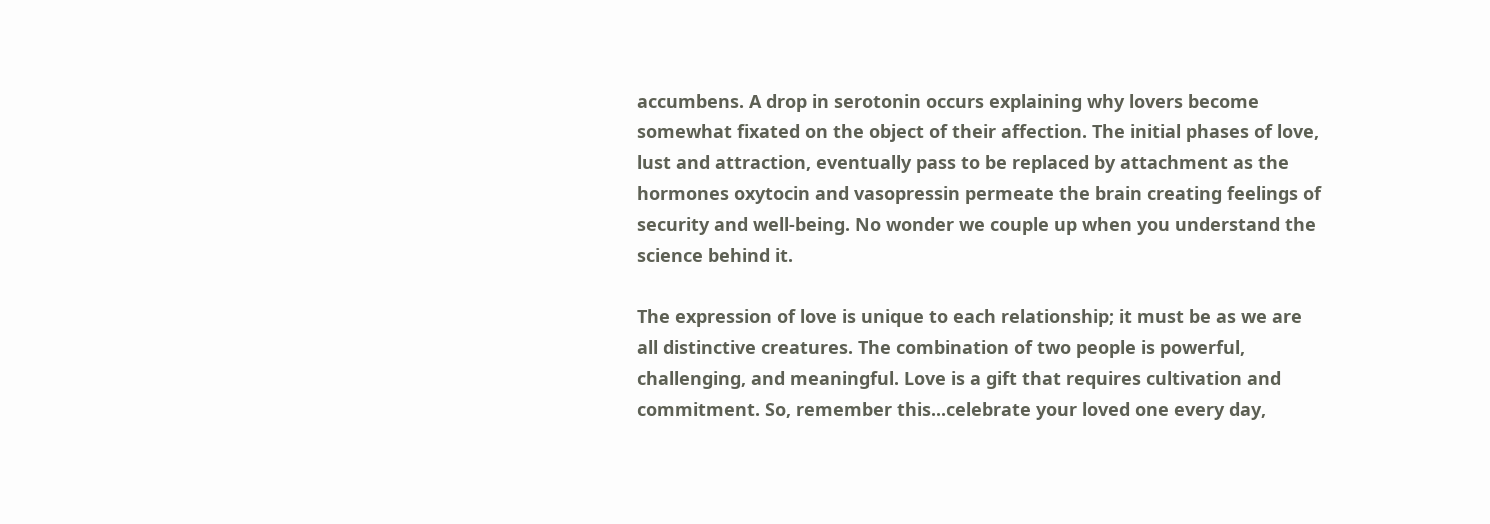accumbens. A drop in serotonin occurs explaining why lovers become somewhat fixated on the object of their affection. The initial phases of love, lust and attraction, eventually pass to be replaced by attachment as the hormones oxytocin and vasopressin permeate the brain creating feelings of security and well-being. No wonder we couple up when you understand the science behind it.

The expression of love is unique to each relationship; it must be as we are all distinctive creatures. The combination of two people is powerful, challenging, and meaningful. Love is a gift that requires cultivation and commitment. So, remember this...celebrate your loved one every day,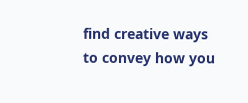find creative ways to convey how you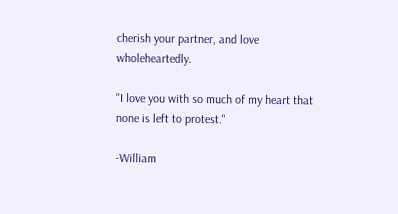cherish your partner, and love wholeheartedly.

"I love you with so much of my heart that none is left to protest."

-William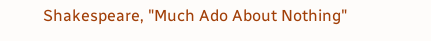Shakespeare, "Much Ado About Nothing"